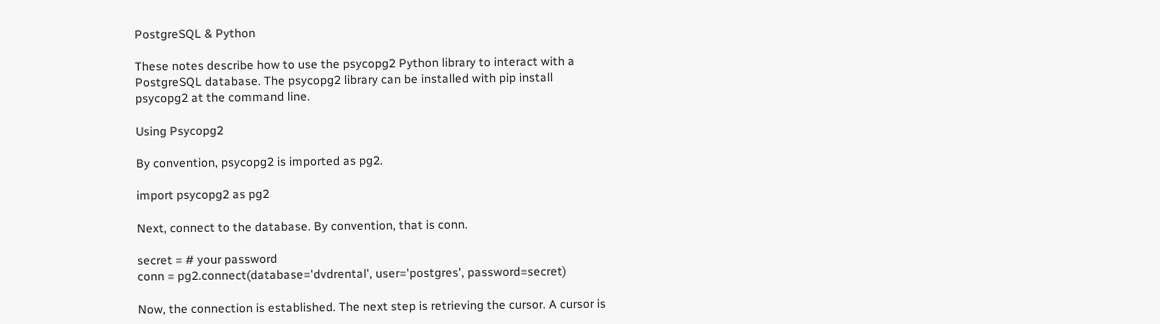PostgreSQL & Python

These notes describe how to use the psycopg2 Python library to interact with a PostgreSQL database. The psycopg2 library can be installed with pip install psycopg2 at the command line.

Using Psycopg2

By convention, psycopg2 is imported as pg2.

import psycopg2 as pg2

Next, connect to the database. By convention, that is conn.

secret = # your password
conn = pg2.connect(database='dvdrental', user='postgres', password=secret)

Now, the connection is established. The next step is retrieving the cursor. A cursor is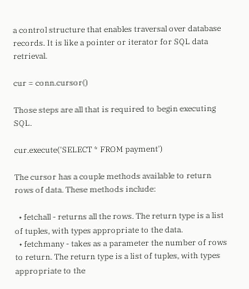a control structure that enables traversal over database records. It is like a pointer or iterator for SQL data retrieval.

cur = conn.cursor()

Those steps are all that is required to begin executing SQL.

cur.execute('SELECT * FROM payment')

The cursor has a couple methods available to return rows of data. These methods include:

  • fetchall - returns all the rows. The return type is a list of tuples, with types appropriate to the data.
  • fetchmany - takes as a parameter the number of rows to return. The return type is a list of tuples, with types appropriate to the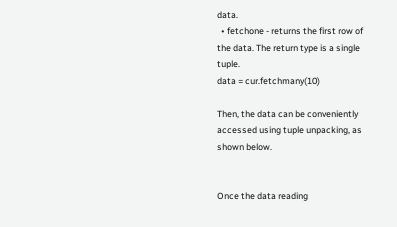data.
  • fetchone - returns the first row of the data. The return type is a single tuple.
data = cur.fetchmany(10)

Then, the data can be conveniently accessed using tuple unpacking, as shown below.


Once the data reading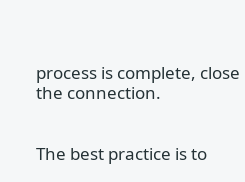process is complete, close the connection.


The best practice is to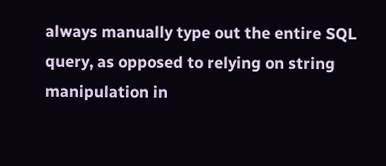always manually type out the entire SQL query, as opposed to relying on string manipulation in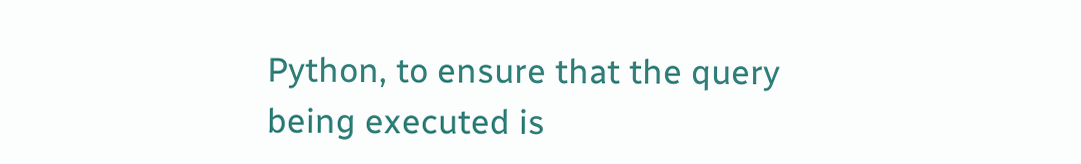Python, to ensure that the query being executed is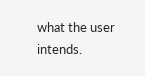what the user intends.